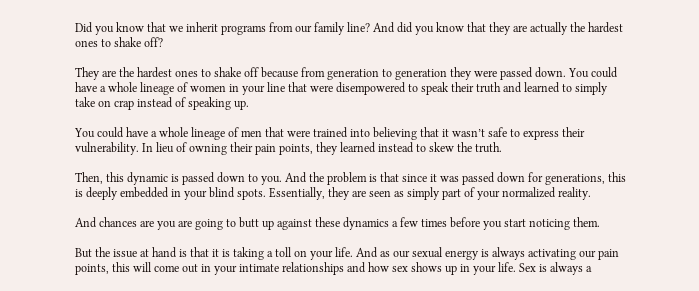Did you know that we inherit programs from our family line? And did you know that they are actually the hardest ones to shake off?

They are the hardest ones to shake off because from generation to generation they were passed down. You could have a whole lineage of women in your line that were disempowered to speak their truth and learned to simply take on crap instead of speaking up.

You could have a whole lineage of men that were trained into believing that it wasn’t safe to express their vulnerability. In lieu of owning their pain points, they learned instead to skew the truth.

Then, this dynamic is passed down to you. And the problem is that since it was passed down for generations, this is deeply embedded in your blind spots. Essentially, they are seen as simply part of your normalized reality.

And chances are you are going to butt up against these dynamics a few times before you start noticing them.

But the issue at hand is that it is taking a toll on your life. And as our sexual energy is always activating our pain points, this will come out in your intimate relationships and how sex shows up in your life. Sex is always a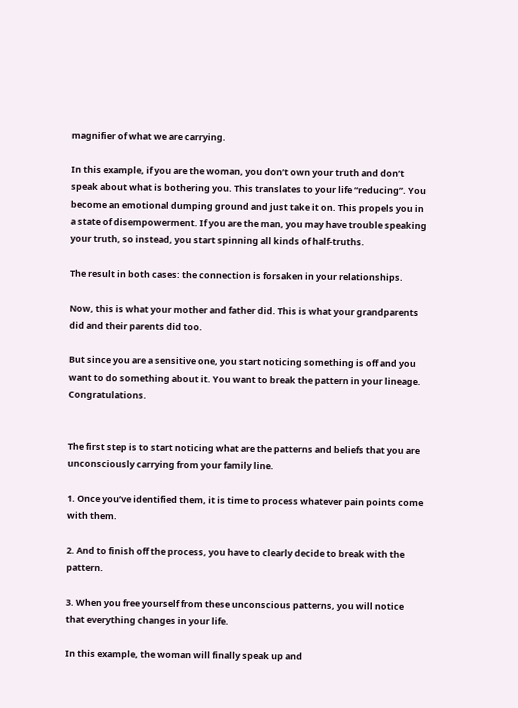magnifier of what we are carrying.

In this example, if you are the woman, you don’t own your truth and don’t speak about what is bothering you. This translates to your life “reducing”. You become an emotional dumping ground and just take it on. This propels you in a state of disempowerment. If you are the man, you may have trouble speaking your truth, so instead, you start spinning all kinds of half-truths.

The result in both cases: the connection is forsaken in your relationships.

Now, this is what your mother and father did. This is what your grandparents did and their parents did too.

But since you are a sensitive one, you start noticing something is off and you want to do something about it. You want to break the pattern in your lineage. Congratulations.


The first step is to start noticing what are the patterns and beliefs that you are unconsciously carrying from your family line.

1. Once you’ve identified them, it is time to process whatever pain points come with them.

2. And to finish off the process, you have to clearly decide to break with the pattern.

3. When you free yourself from these unconscious patterns, you will notice that everything changes in your life.

In this example, the woman will finally speak up and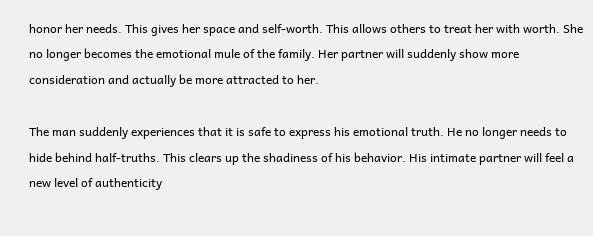honor her needs. This gives her space and self-worth. This allows others to treat her with worth. She no longer becomes the emotional mule of the family. Her partner will suddenly show more consideration and actually be more attracted to her.

The man suddenly experiences that it is safe to express his emotional truth. He no longer needs to hide behind half-truths. This clears up the shadiness of his behavior. His intimate partner will feel a new level of authenticity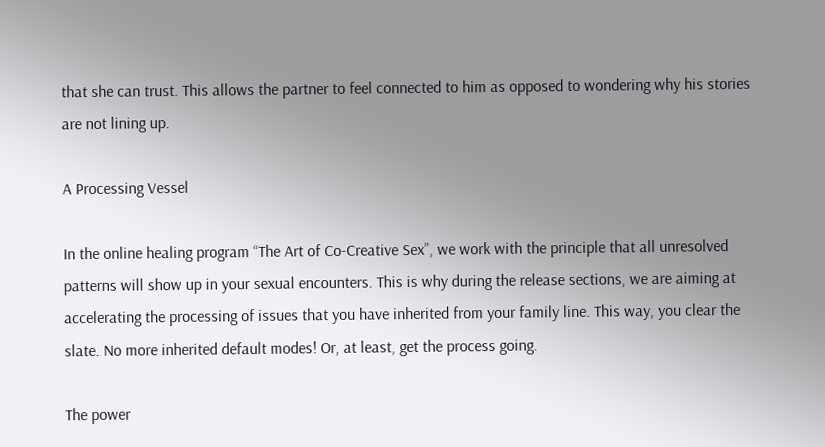that she can trust. This allows the partner to feel connected to him as opposed to wondering why his stories are not lining up.

A Processing Vessel

In the online healing program “The Art of Co-Creative Sex”, we work with the principle that all unresolved patterns will show up in your sexual encounters. This is why during the release sections, we are aiming at accelerating the processing of issues that you have inherited from your family line. This way, you clear the slate. No more inherited default modes! Or, at least, get the process going.

The power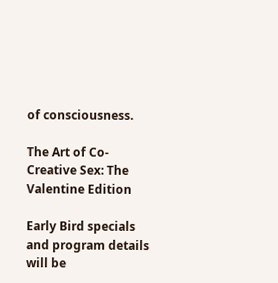of consciousness.

The Art of Co-Creative Sex: The Valentine Edition

Early Bird specials and program details will be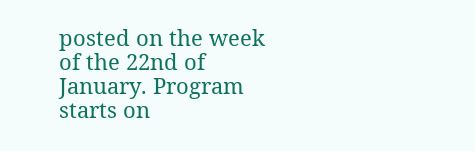posted on the week of the 22nd of January. Program starts on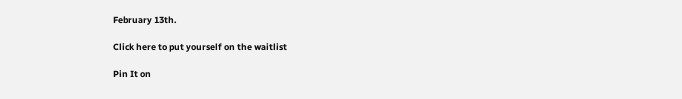February 13th.

Click here to put yourself on the waitlist

Pin It on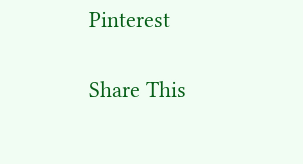Pinterest

Share This